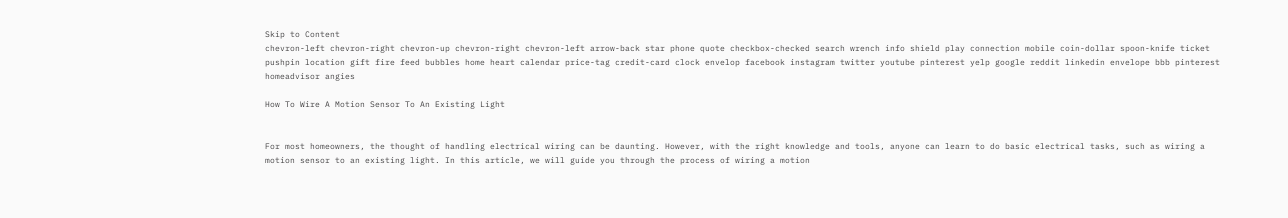Skip to Content
chevron-left chevron-right chevron-up chevron-right chevron-left arrow-back star phone quote checkbox-checked search wrench info shield play connection mobile coin-dollar spoon-knife ticket pushpin location gift fire feed bubbles home heart calendar price-tag credit-card clock envelop facebook instagram twitter youtube pinterest yelp google reddit linkedin envelope bbb pinterest homeadvisor angies

How To Wire A Motion Sensor To An Existing Light


For most homeowners, the thought of handling electrical wiring can be daunting. However, with the right knowledge and tools, anyone can learn to do basic electrical tasks, such as wiring a motion sensor to an existing light. In this article, we will guide you through the process of wiring a motion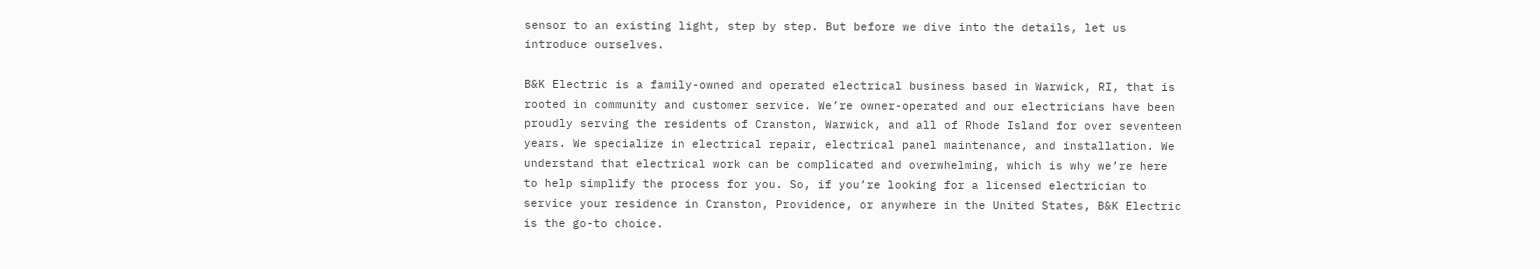sensor to an existing light, step by step. But before we dive into the details, let us introduce ourselves.

B&K Electric is a family-owned and operated electrical business based in Warwick, RI, that is rooted in community and customer service. We’re owner-operated and our electricians have been proudly serving the residents of Cranston, Warwick, and all of Rhode Island for over seventeen years. We specialize in electrical repair, electrical panel maintenance, and installation. We understand that electrical work can be complicated and overwhelming, which is why we’re here to help simplify the process for you. So, if you’re looking for a licensed electrician to service your residence in Cranston, Providence, or anywhere in the United States, B&K Electric is the go-to choice.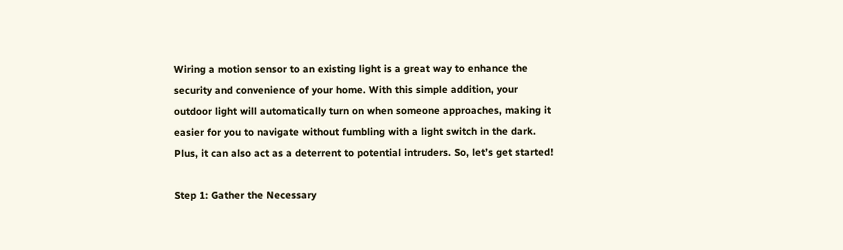Wiring a motion sensor to an existing light is a great way to enhance the security and convenience of your home. With this simple addition, your outdoor light will automatically turn on when someone approaches, making it easier for you to navigate without fumbling with a light switch in the dark. Plus, it can also act as a deterrent to potential intruders. So, let’s get started!

Step 1: Gather the Necessary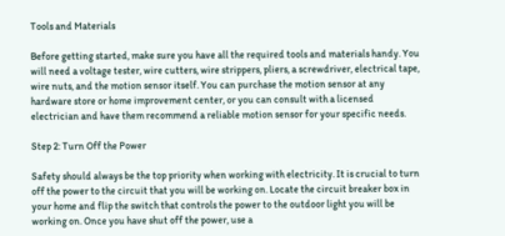Tools and Materials

Before getting started, make sure you have all the required tools and materials handy. You will need a voltage tester, wire cutters, wire strippers, pliers, a screwdriver, electrical tape, wire nuts, and the motion sensor itself. You can purchase the motion sensor at any hardware store or home improvement center, or you can consult with a licensed electrician and have them recommend a reliable motion sensor for your specific needs.

Step 2: Turn Off the Power

Safety should always be the top priority when working with electricity. It is crucial to turn off the power to the circuit that you will be working on. Locate the circuit breaker box in your home and flip the switch that controls the power to the outdoor light you will be working on. Once you have shut off the power, use a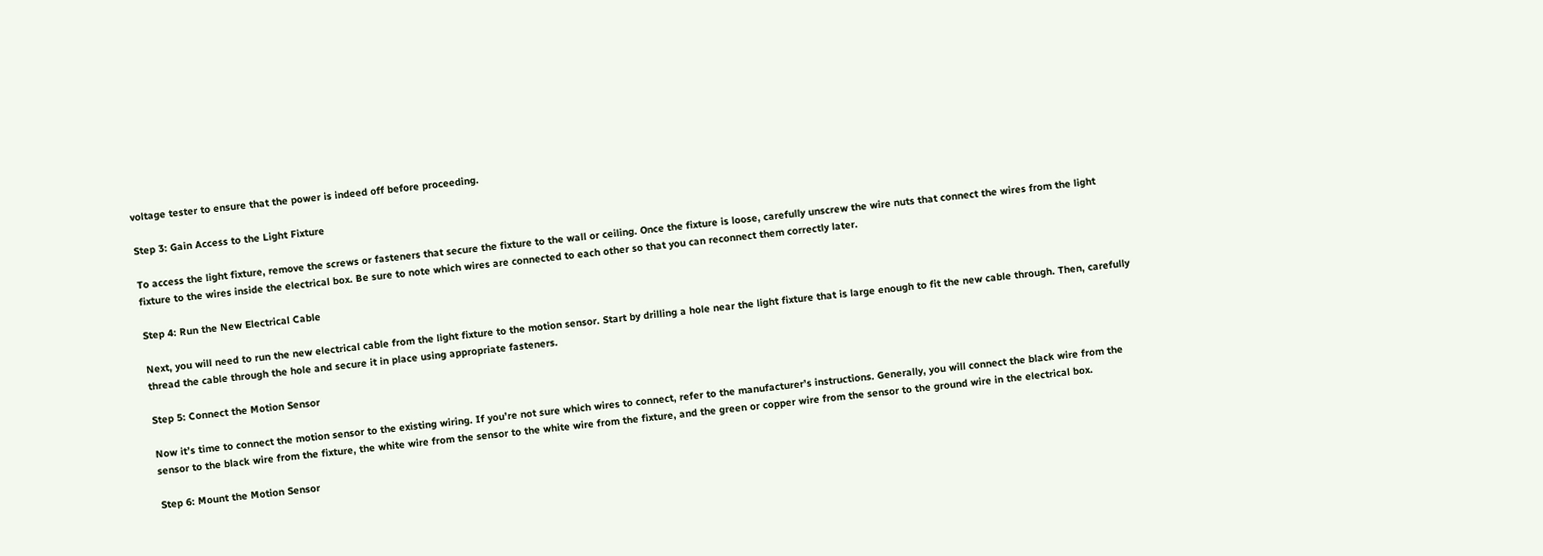voltage tester to ensure that the power is indeed off before proceeding.

Step 3: Gain Access to the Light Fixture

To access the light fixture, remove the screws or fasteners that secure the fixture to the wall or ceiling. Once the fixture is loose, carefully unscrew the wire nuts that connect the wires from the light fixture to the wires inside the electrical box. Be sure to note which wires are connected to each other so that you can reconnect them correctly later.

Step 4: Run the New Electrical Cable

Next, you will need to run the new electrical cable from the light fixture to the motion sensor. Start by drilling a hole near the light fixture that is large enough to fit the new cable through. Then, carefully thread the cable through the hole and secure it in place using appropriate fasteners.

Step 5: Connect the Motion Sensor

Now it’s time to connect the motion sensor to the existing wiring. If you’re not sure which wires to connect, refer to the manufacturer’s instructions. Generally, you will connect the black wire from the sensor to the black wire from the fixture, the white wire from the sensor to the white wire from the fixture, and the green or copper wire from the sensor to the ground wire in the electrical box.

Step 6: Mount the Motion Sensor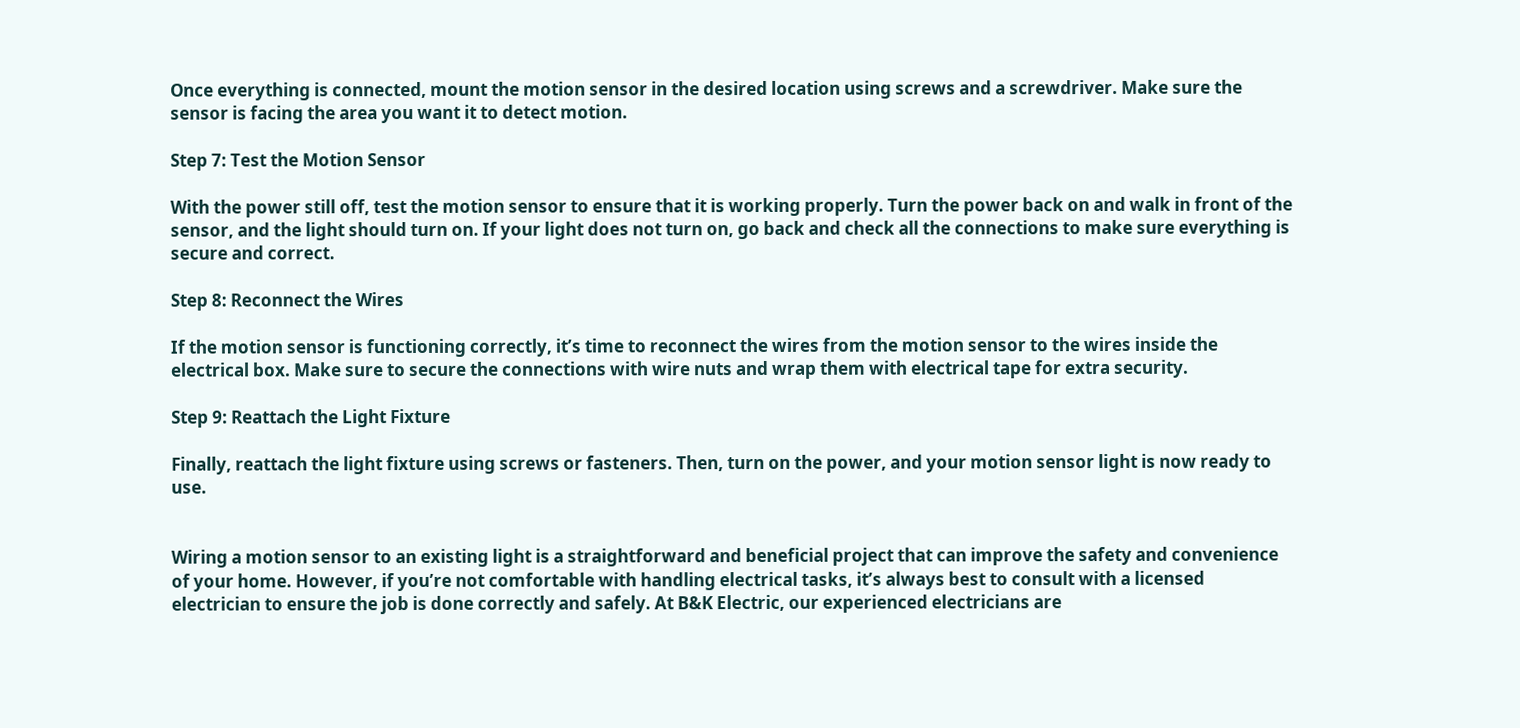Once everything is connected, mount the motion sensor in the desired location using screws and a screwdriver. Make sure the sensor is facing the area you want it to detect motion.

Step 7: Test the Motion Sensor

With the power still off, test the motion sensor to ensure that it is working properly. Turn the power back on and walk in front of the sensor, and the light should turn on. If your light does not turn on, go back and check all the connections to make sure everything is secure and correct.

Step 8: Reconnect the Wires

If the motion sensor is functioning correctly, it’s time to reconnect the wires from the motion sensor to the wires inside the electrical box. Make sure to secure the connections with wire nuts and wrap them with electrical tape for extra security.

Step 9: Reattach the Light Fixture

Finally, reattach the light fixture using screws or fasteners. Then, turn on the power, and your motion sensor light is now ready to use.


Wiring a motion sensor to an existing light is a straightforward and beneficial project that can improve the safety and convenience of your home. However, if you’re not comfortable with handling electrical tasks, it’s always best to consult with a licensed electrician to ensure the job is done correctly and safely. At B&K Electric, our experienced electricians are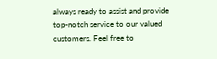always ready to assist and provide top-notch service to our valued customers. Feel free to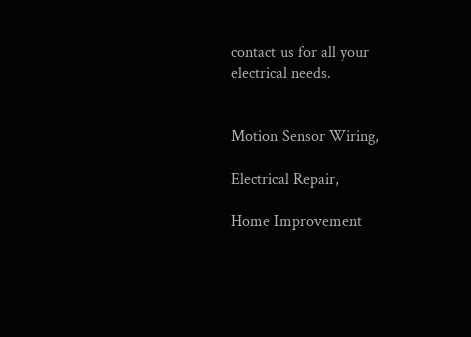contact us for all your electrical needs.


Motion Sensor Wiring,

Electrical Repair,

Home Improvement